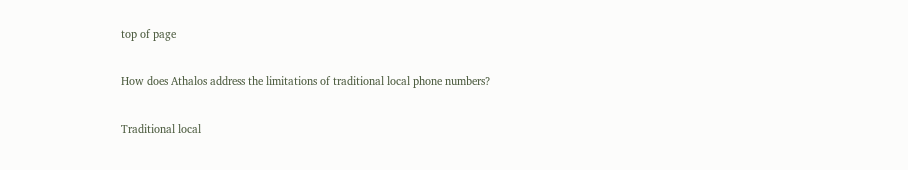top of page

How does Athalos address the limitations of traditional local phone numbers?

Traditional local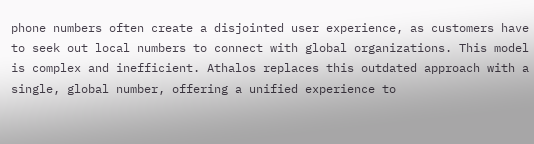phone numbers often create a disjointed user experience, as customers have to seek out local numbers to connect with global organizations. This model is complex and inefficient. Athalos replaces this outdated approach with a single, global number, offering a unified experience to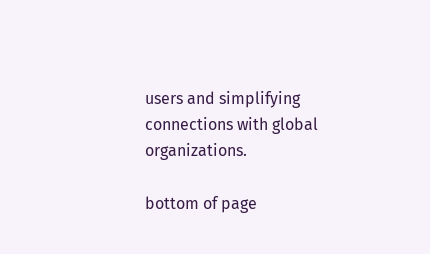users and simplifying connections with global organizations.

bottom of page